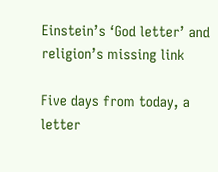Einstein’s ‘God letter’ and religion’s missing link

Five days from today, a letter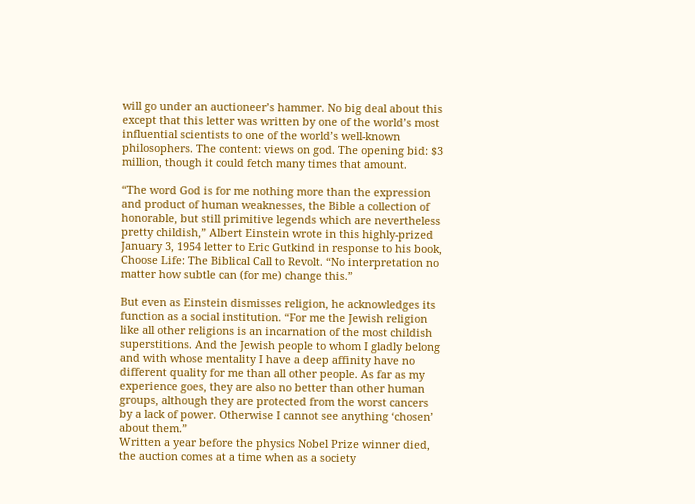will go under an auctioneer’s hammer. No big deal about this except that this letter was written by one of the world’s most influential scientists to one of the world’s well-known philosophers. The content: views on god. The opening bid: $3 million, though it could fetch many times that amount.

“The word God is for me nothing more than the expression and product of human weaknesses, the Bible a collection of honorable, but still primitive legends which are nevertheless pretty childish,” Albert Einstein wrote in this highly-prized January 3, 1954 letter to Eric Gutkind in response to his book, Choose Life: The Biblical Call to Revolt. “No interpretation no matter how subtle can (for me) change this.”

But even as Einstein dismisses religion, he acknowledges its function as a social institution. “For me the Jewish religion like all other religions is an incarnation of the most childish superstitions. And the Jewish people to whom I gladly belong and with whose mentality I have a deep affinity have no different quality for me than all other people. As far as my experience goes, they are also no better than other human groups, although they are protected from the worst cancers by a lack of power. Otherwise I cannot see anything ‘chosen’ about them.”
Written a year before the physics Nobel Prize winner died, the auction comes at a time when as a society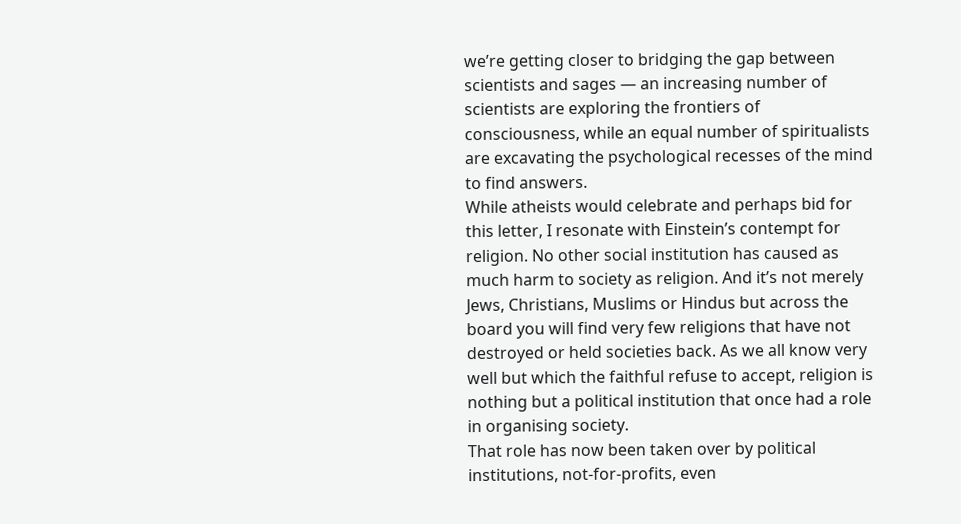we’re getting closer to bridging the gap between scientists and sages — an increasing number of scientists are exploring the frontiers of consciousness, while an equal number of spiritualists are excavating the psychological recesses of the mind to find answers.
While atheists would celebrate and perhaps bid for this letter, I resonate with Einstein’s contempt for religion. No other social institution has caused as much harm to society as religion. And it’s not merely Jews, Christians, Muslims or Hindus but across the board you will find very few religions that have not destroyed or held societies back. As we all know very well but which the faithful refuse to accept, religion is nothing but a political institution that once had a role in organising society.
That role has now been taken over by political institutions, not-for-profits, even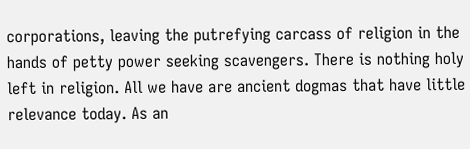corporations, leaving the putrefying carcass of religion in the hands of petty power seeking scavengers. There is nothing holy left in religion. All we have are ancient dogmas that have little relevance today. As an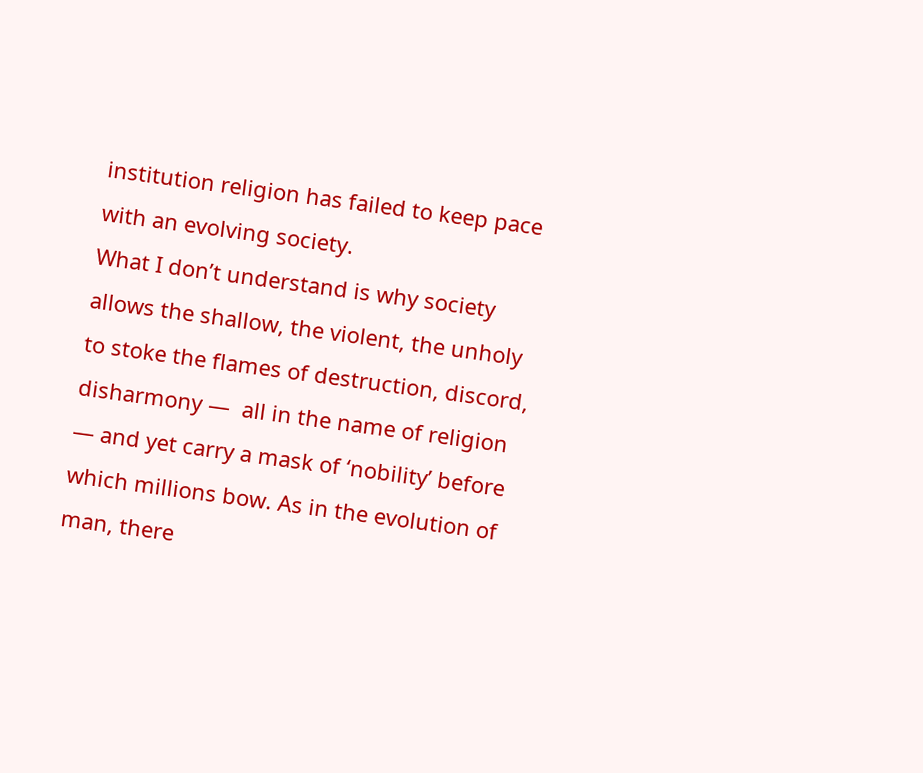institution religion has failed to keep pace with an evolving society.
What I don’t understand is why society allows the shallow, the violent, the unholy to stoke the flames of destruction, discord, disharmony —  all in the name of religion — and yet carry a mask of ‘nobility’ before which millions bow. As in the evolution of man, there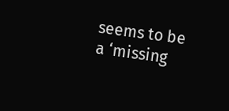seems to be a ‘missing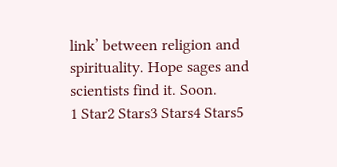link’ between religion and spirituality. Hope sages and scientists find it. Soon.
1 Star2 Stars3 Stars4 Stars5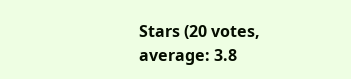Stars (20 votes, average: 3.8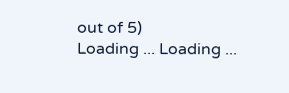out of 5)
Loading ... Loading ...